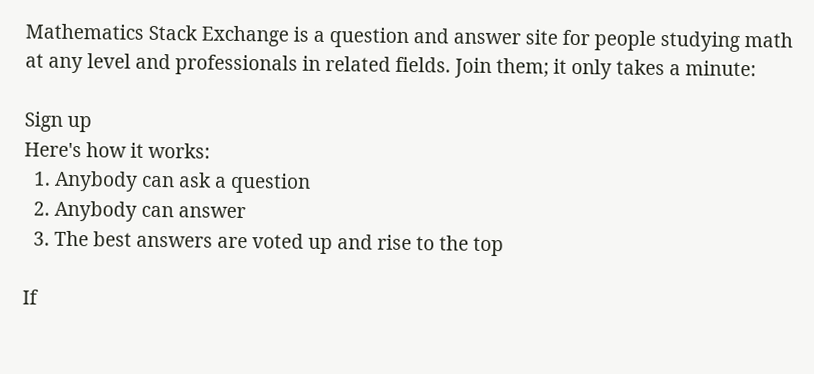Mathematics Stack Exchange is a question and answer site for people studying math at any level and professionals in related fields. Join them; it only takes a minute:

Sign up
Here's how it works:
  1. Anybody can ask a question
  2. Anybody can answer
  3. The best answers are voted up and rise to the top

If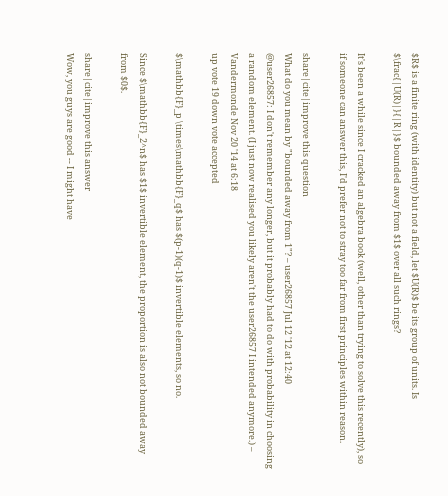$R$ is a finite ring (with identity) but not a field, let $U(R)$ be its group of units. Is $\frac{|U(R)|}{|R|}$ bounded away from $1$ over all such rings?

It's been a while since I cracked an algebra book (well, other than trying to solve this recently), so if someone can answer this, I'd prefer not to stray too far from first principles within reason.

share|cite|improve this question
What do you mean by "bounded away from 1"? – user26857 Jul 12 '12 at 12:40
@user26857: I don't remember any longer, but it probably had to do with probability in choosing a random element. (I just now realised you likely aren't the user26857 I intended anymore.) – Vandermonde Nov 20 '14 at 6:18
up vote 19 down vote accepted

$\mathbb{F}_p \times\mathbb{F}_q$ has $(p-1)(q-1)$ invertible elements, so no.

Since $\mathbb{F}_2^n$ has $1$ invertible element, the proportion is also not bounded away from $0$.

share|cite|improve this answer
Wow, you guys are good -- I might have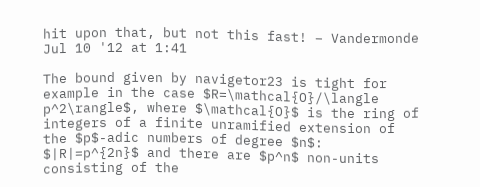hit upon that, but not this fast! – Vandermonde Jul 10 '12 at 1:41

The bound given by navigetor23 is tight for example in the case $R=\mathcal{O}/\langle p^2\rangle$, where $\mathcal{O}$ is the ring of integers of a finite unramified extension of the $p$-adic numbers of degree $n$: $|R|=p^{2n}$ and there are $p^n$ non-units consisting of the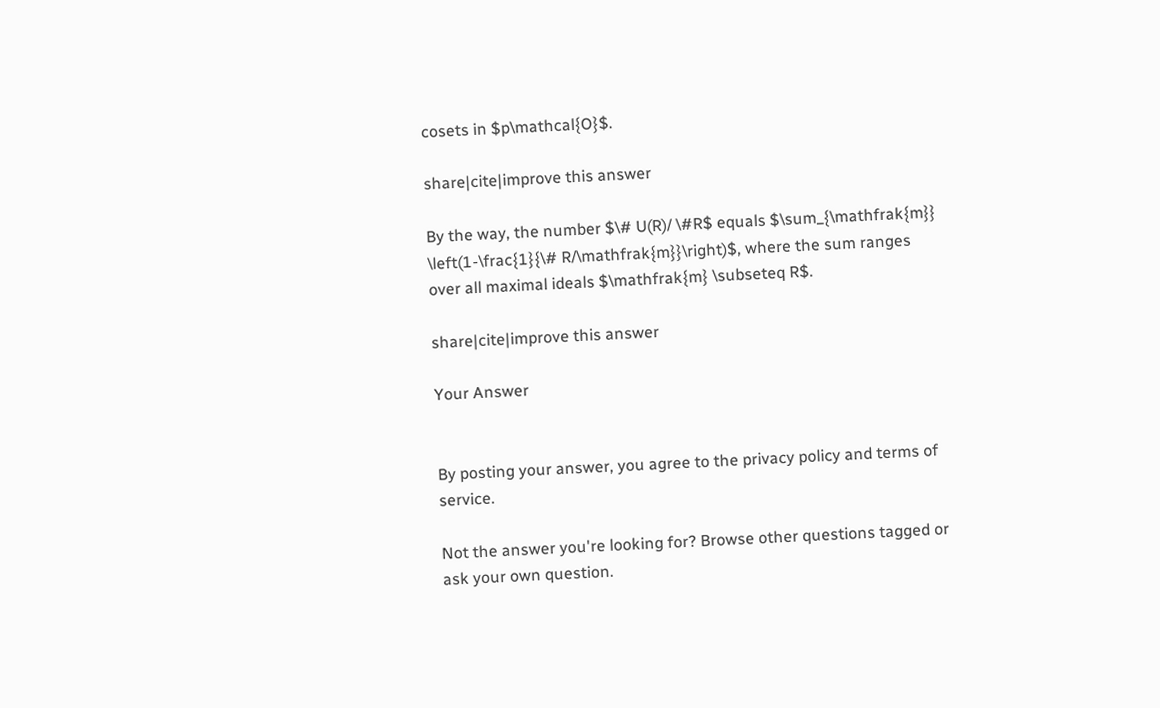cosets in $p\mathcal{O}$.

share|cite|improve this answer

By the way, the number $\# U(R)/ \#R$ equals $\sum_{\mathfrak{m}} \left(1-\frac{1}{\# R/\mathfrak{m}}\right)$, where the sum ranges over all maximal ideals $\mathfrak{m} \subseteq R$.

share|cite|improve this answer

Your Answer


By posting your answer, you agree to the privacy policy and terms of service.

Not the answer you're looking for? Browse other questions tagged or ask your own question.